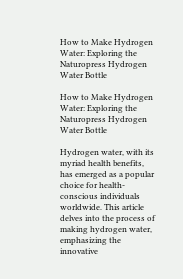How to Make Hydrogen Water: Exploring the Naturopress Hydrogen Water Bottle

How to Make Hydrogen Water: Exploring the Naturopress Hydrogen Water Bottle

Hydrogen water, with its myriad health benefits, has emerged as a popular choice for health-conscious individuals worldwide. This article delves into the process of making hydrogen water, emphasizing the innovative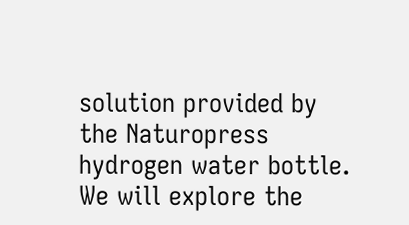solution provided by the Naturopress hydrogen water bottle. We will explore the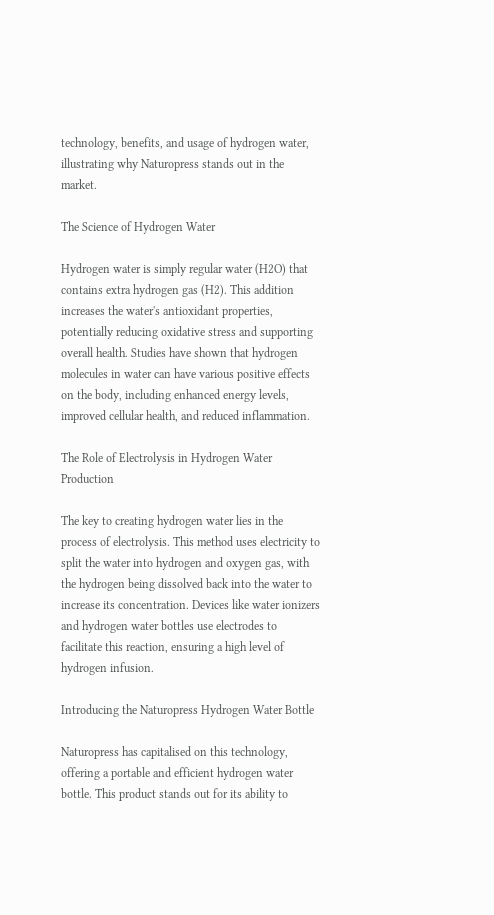technology, benefits, and usage of hydrogen water, illustrating why Naturopress stands out in the market.

The Science of Hydrogen Water

Hydrogen water is simply regular water (H2O) that contains extra hydrogen gas (H2). This addition increases the water's antioxidant properties, potentially reducing oxidative stress and supporting overall health. Studies have shown that hydrogen molecules in water can have various positive effects on the body, including enhanced energy levels, improved cellular health, and reduced inflammation.

The Role of Electrolysis in Hydrogen Water Production

The key to creating hydrogen water lies in the process of electrolysis. This method uses electricity to split the water into hydrogen and oxygen gas, with the hydrogen being dissolved back into the water to increase its concentration. Devices like water ionizers and hydrogen water bottles use electrodes to facilitate this reaction, ensuring a high level of hydrogen infusion.

Introducing the Naturopress Hydrogen Water Bottle

Naturopress has capitalised on this technology, offering a portable and efficient hydrogen water bottle. This product stands out for its ability to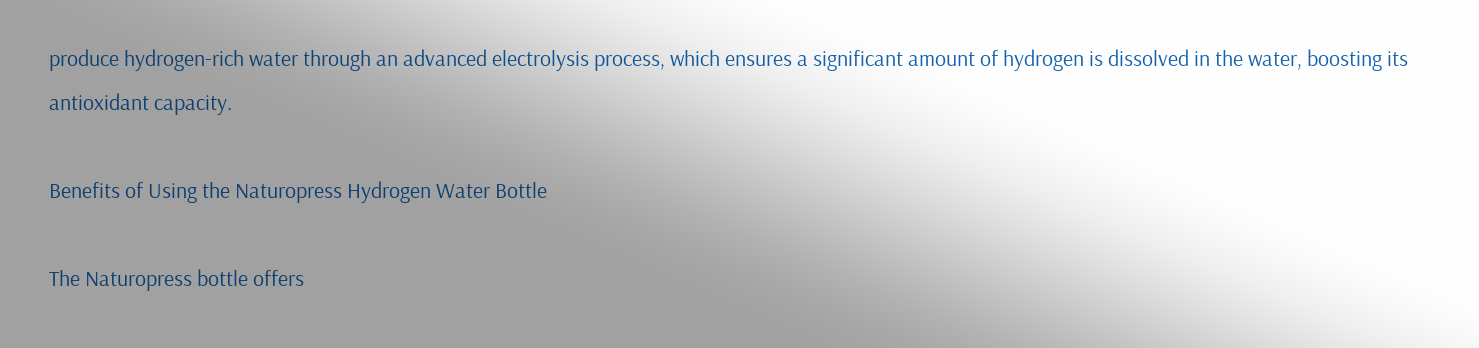produce hydrogen-rich water through an advanced electrolysis process, which ensures a significant amount of hydrogen is dissolved in the water, boosting its antioxidant capacity.

Benefits of Using the Naturopress Hydrogen Water Bottle

The Naturopress bottle offers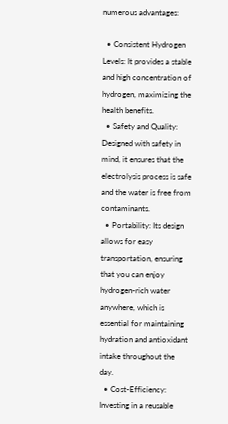numerous advantages:

  • Consistent Hydrogen Levels: It provides a stable and high concentration of hydrogen, maximizing the health benefits.
  • Safety and Quality: Designed with safety in mind, it ensures that the electrolysis process is safe and the water is free from contaminants.
  • Portability: Its design allows for easy transportation, ensuring that you can enjoy hydrogen-rich water anywhere, which is essential for maintaining hydration and antioxidant intake throughout the day.
  • Cost-Efficiency: Investing in a reusable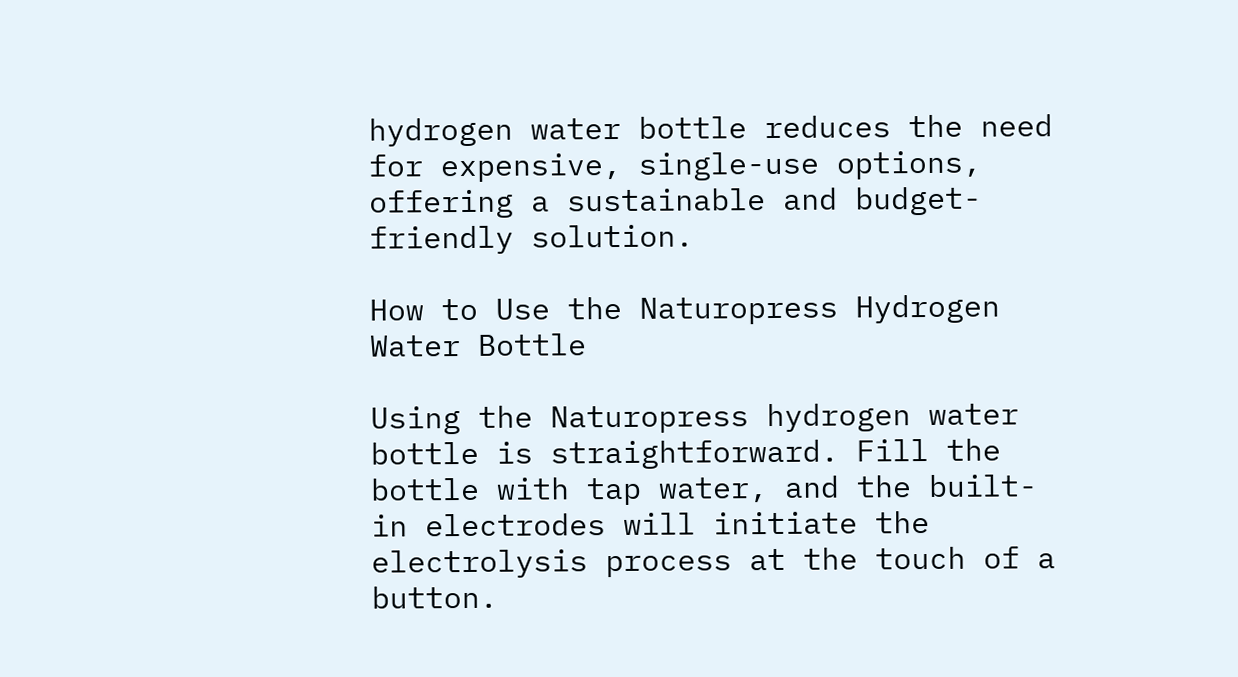hydrogen water bottle reduces the need for expensive, single-use options, offering a sustainable and budget-friendly solution.

How to Use the Naturopress Hydrogen Water Bottle

Using the Naturopress hydrogen water bottle is straightforward. Fill the bottle with tap water, and the built-in electrodes will initiate the electrolysis process at the touch of a button.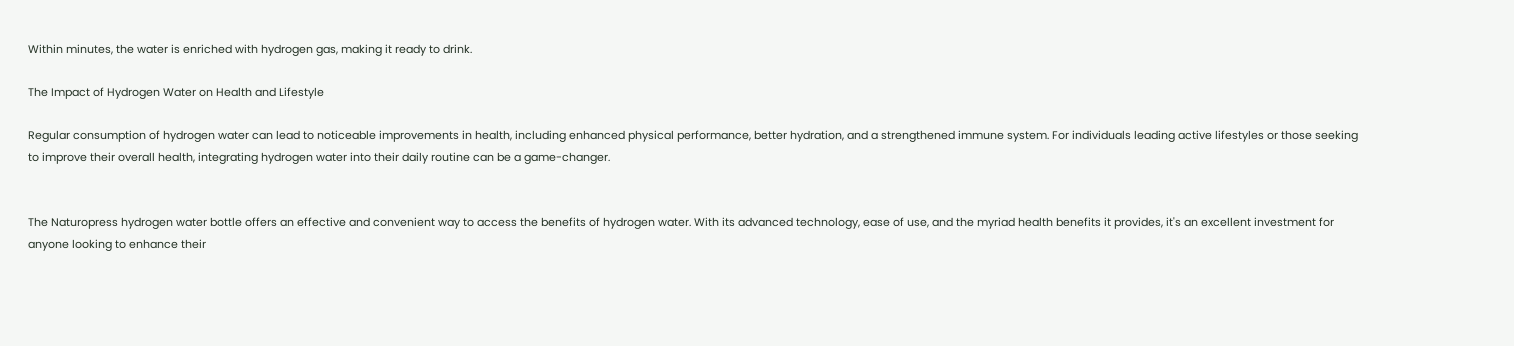Within minutes, the water is enriched with hydrogen gas, making it ready to drink.

The Impact of Hydrogen Water on Health and Lifestyle

Regular consumption of hydrogen water can lead to noticeable improvements in health, including enhanced physical performance, better hydration, and a strengthened immune system. For individuals leading active lifestyles or those seeking to improve their overall health, integrating hydrogen water into their daily routine can be a game-changer.


The Naturopress hydrogen water bottle offers an effective and convenient way to access the benefits of hydrogen water. With its advanced technology, ease of use, and the myriad health benefits it provides, it's an excellent investment for anyone looking to enhance their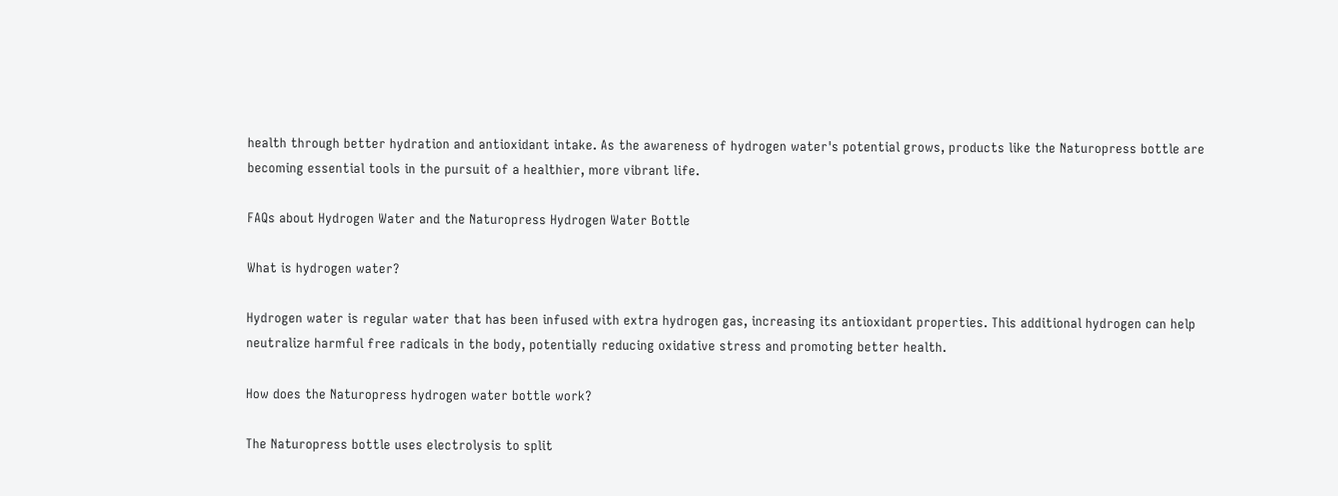health through better hydration and antioxidant intake. As the awareness of hydrogen water's potential grows, products like the Naturopress bottle are becoming essential tools in the pursuit of a healthier, more vibrant life.

FAQs about Hydrogen Water and the Naturopress Hydrogen Water Bottle

What is hydrogen water?

Hydrogen water is regular water that has been infused with extra hydrogen gas, increasing its antioxidant properties. This additional hydrogen can help neutralize harmful free radicals in the body, potentially reducing oxidative stress and promoting better health.

How does the Naturopress hydrogen water bottle work?

The Naturopress bottle uses electrolysis to split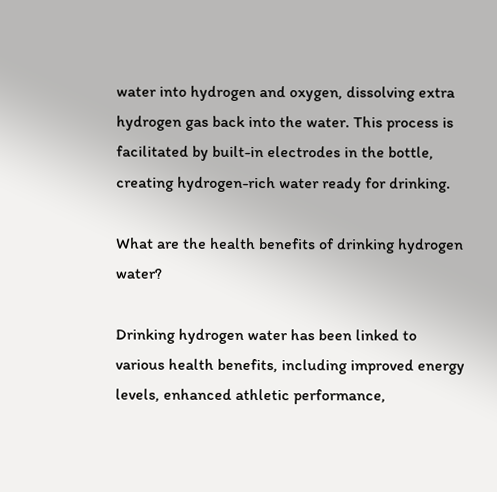water into hydrogen and oxygen, dissolving extra hydrogen gas back into the water. This process is facilitated by built-in electrodes in the bottle, creating hydrogen-rich water ready for drinking.

What are the health benefits of drinking hydrogen water?

Drinking hydrogen water has been linked to various health benefits, including improved energy levels, enhanced athletic performance,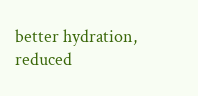better hydration, reduced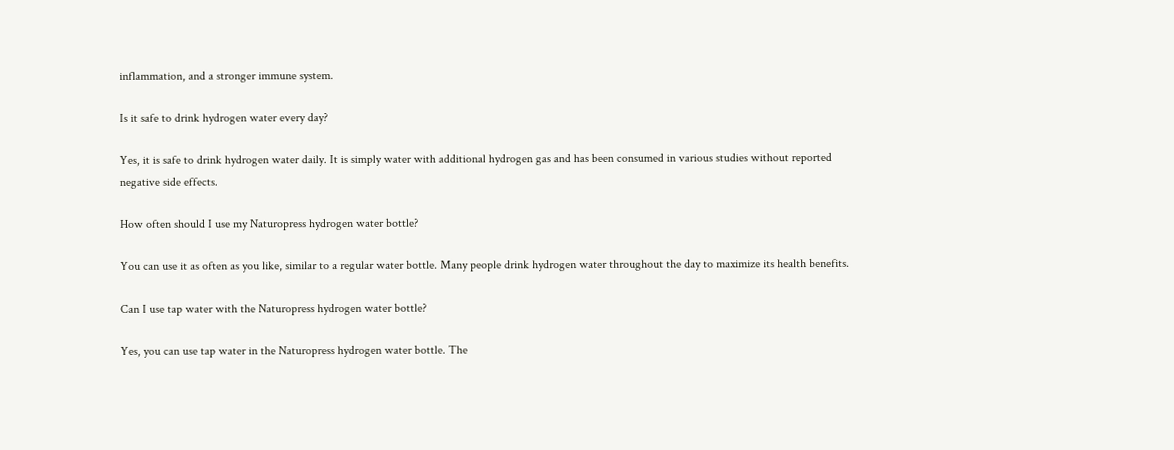inflammation, and a stronger immune system.

Is it safe to drink hydrogen water every day?

Yes, it is safe to drink hydrogen water daily. It is simply water with additional hydrogen gas and has been consumed in various studies without reported negative side effects.

How often should I use my Naturopress hydrogen water bottle?

You can use it as often as you like, similar to a regular water bottle. Many people drink hydrogen water throughout the day to maximize its health benefits.

Can I use tap water with the Naturopress hydrogen water bottle?

Yes, you can use tap water in the Naturopress hydrogen water bottle. The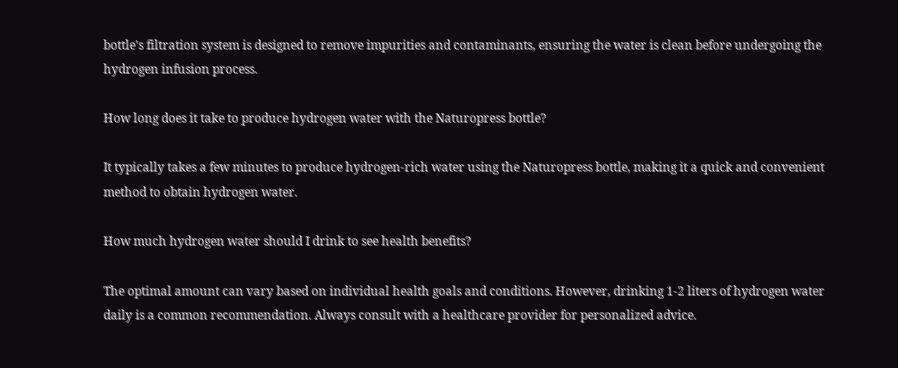bottle's filtration system is designed to remove impurities and contaminants, ensuring the water is clean before undergoing the hydrogen infusion process.

How long does it take to produce hydrogen water with the Naturopress bottle?

It typically takes a few minutes to produce hydrogen-rich water using the Naturopress bottle, making it a quick and convenient method to obtain hydrogen water.

How much hydrogen water should I drink to see health benefits?

The optimal amount can vary based on individual health goals and conditions. However, drinking 1-2 liters of hydrogen water daily is a common recommendation. Always consult with a healthcare provider for personalized advice.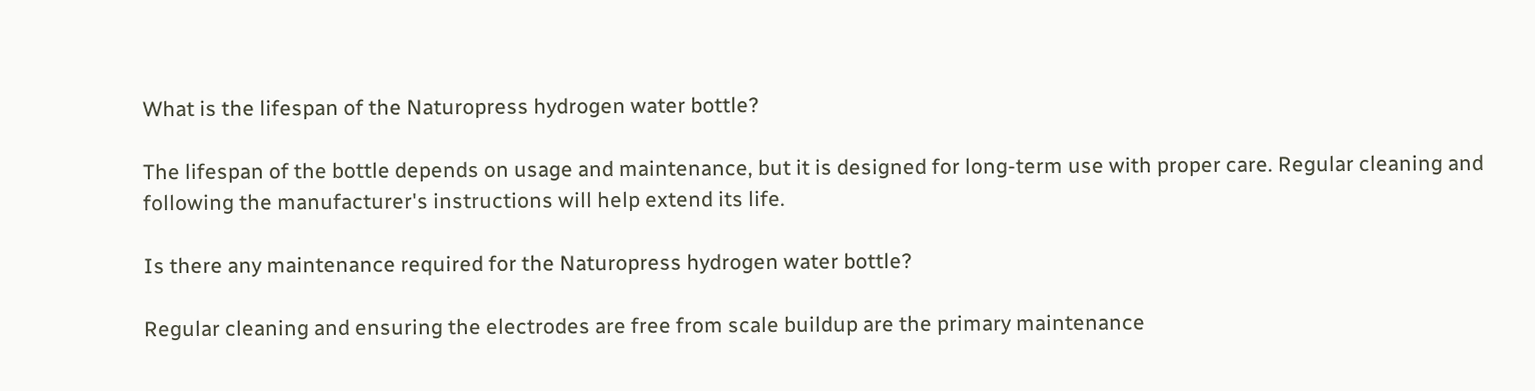What is the lifespan of the Naturopress hydrogen water bottle?

The lifespan of the bottle depends on usage and maintenance, but it is designed for long-term use with proper care. Regular cleaning and following the manufacturer's instructions will help extend its life.

Is there any maintenance required for the Naturopress hydrogen water bottle?

Regular cleaning and ensuring the electrodes are free from scale buildup are the primary maintenance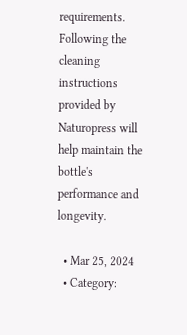requirements. Following the cleaning instructions provided by Naturopress will help maintain the bottle's performance and longevity.

  • Mar 25, 2024
  • Category: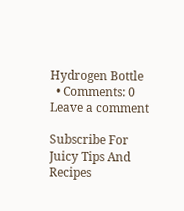Hydrogen Bottle
  • Comments: 0
Leave a comment

Subscribe For Juicy Tips And Recipes